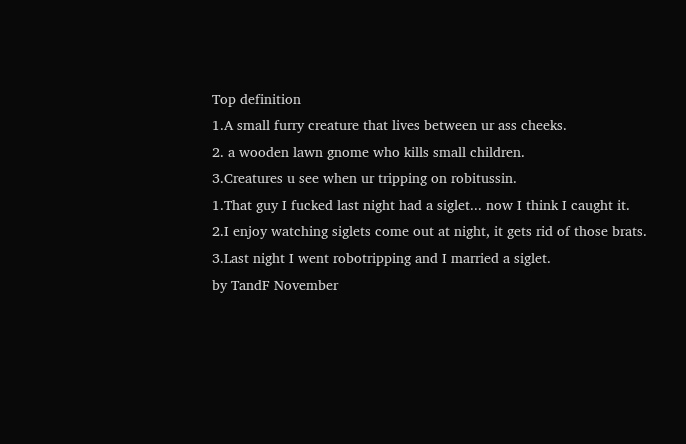Top definition
1.A small furry creature that lives between ur ass cheeks.
2. a wooden lawn gnome who kills small children.
3.Creatures u see when ur tripping on robitussin.
1.That guy I fucked last night had a siglet... now I think I caught it.
2.I enjoy watching siglets come out at night, it gets rid of those brats.
3.Last night I went robotripping and I married a siglet.
by TandF November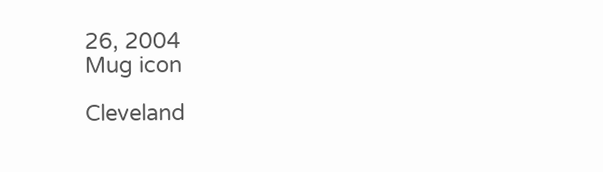26, 2004
Mug icon

Cleveland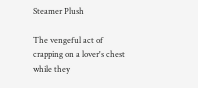Steamer Plush

The vengeful act of crapping on a lover's chest while they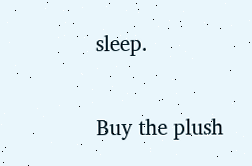sleep.

Buy the plush